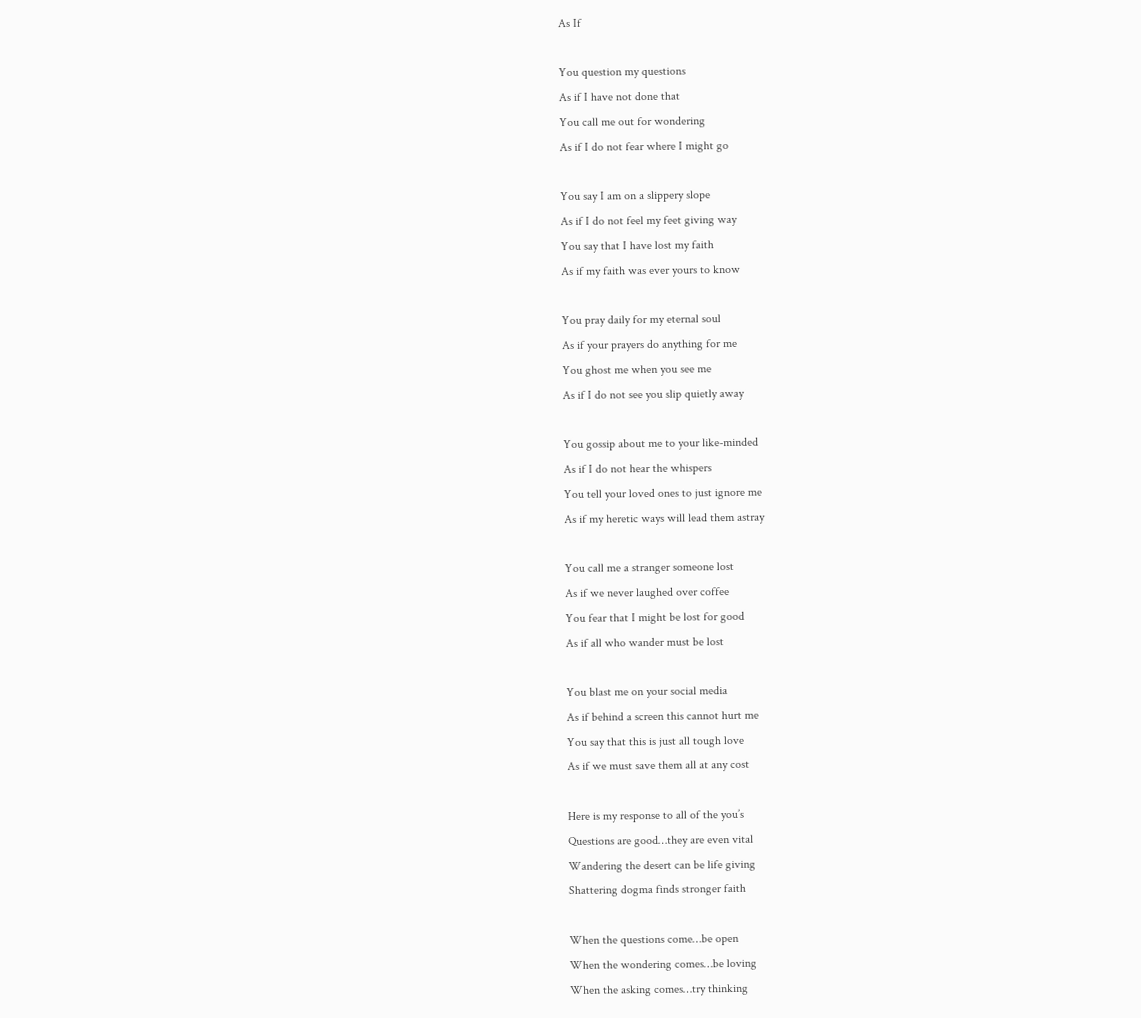As If

You question my questions
As if I have not done that
You call me out for wondering
As if I do not fear where I might go

You say I am on a slippery slope
As if I do not feel my feet giving way
You say that I have lost my faith
As if my faith was ever yours to know

You pray daily for my eternal soul
As if your prayers do anything for me
You ghost me when you see me
As if I do not see you slip quietly away

You gossip about me to your like-minded
As if I do not hear the whispers
You tell your loved ones to just ignore me
As if my heretic ways will lead them astray

You call me a stranger someone lost
As if we never laughed over coffee
You fear that I might be lost for good
As if all who wander must be lost

You blast me on your social media
As if behind a screen this cannot hurt me
You say that this is just all tough love
As if we must save them all at any cost

Here is my response to all of the you’s
Questions are good…they are even vital
Wandering the desert can be life giving
Shattering dogma finds stronger faith

When the questions come…be open
When the wondering comes…be loving
When the asking comes…try thinking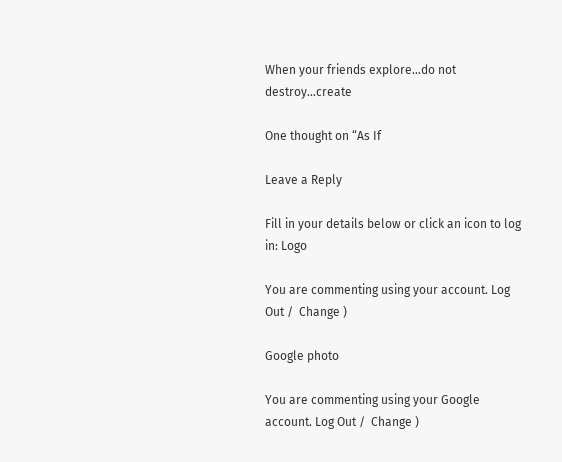When your friends explore…do not destroy…create

One thought on “As If

Leave a Reply

Fill in your details below or click an icon to log in: Logo

You are commenting using your account. Log Out /  Change )

Google photo

You are commenting using your Google account. Log Out /  Change )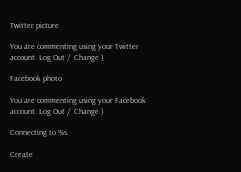Twitter picture

You are commenting using your Twitter account. Log Out /  Change )

Facebook photo

You are commenting using your Facebook account. Log Out /  Change )

Connecting to %s

Create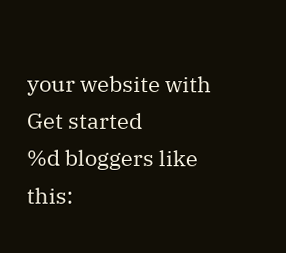your website with
Get started
%d bloggers like this: